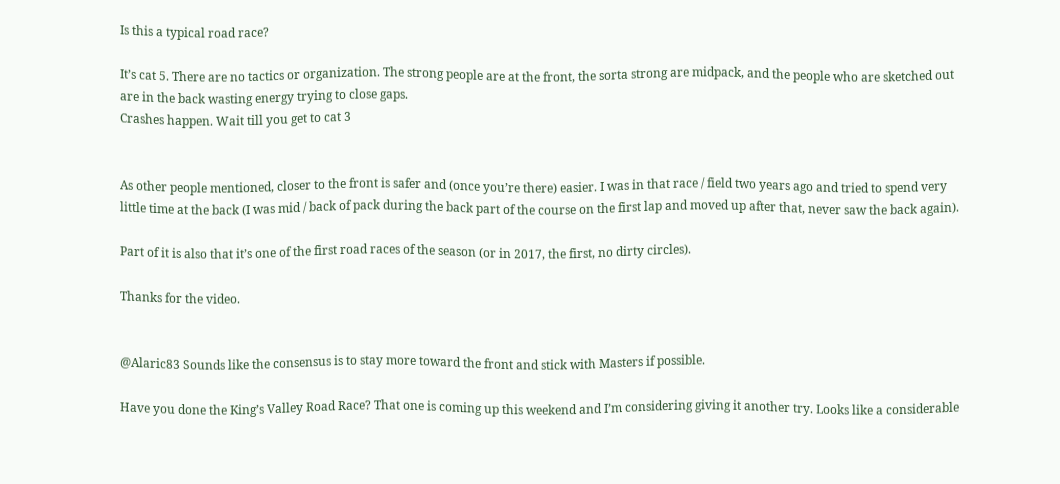Is this a typical road race?

It’s cat 5. There are no tactics or organization. The strong people are at the front, the sorta strong are midpack, and the people who are sketched out are in the back wasting energy trying to close gaps.
Crashes happen. Wait till you get to cat 3


As other people mentioned, closer to the front is safer and (once you’re there) easier. I was in that race / field two years ago and tried to spend very little time at the back (I was mid / back of pack during the back part of the course on the first lap and moved up after that, never saw the back again).

Part of it is also that it’s one of the first road races of the season (or in 2017, the first, no dirty circles).

Thanks for the video.


@Alaric83 Sounds like the consensus is to stay more toward the front and stick with Masters if possible.

Have you done the King’s Valley Road Race? That one is coming up this weekend and I’m considering giving it another try. Looks like a considerable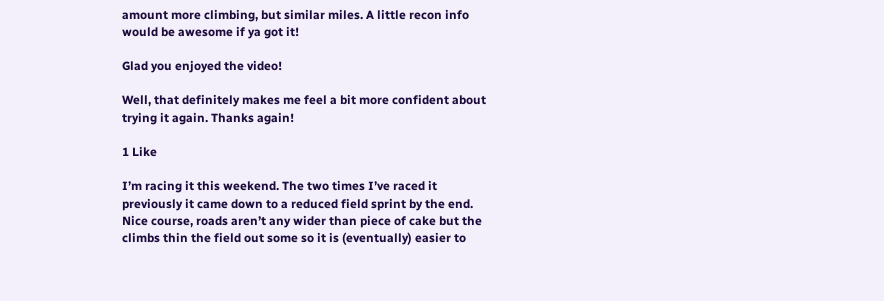amount more climbing, but similar miles. A little recon info would be awesome if ya got it!

Glad you enjoyed the video!

Well, that definitely makes me feel a bit more confident about trying it again. Thanks again!

1 Like

I’m racing it this weekend. The two times I’ve raced it previously it came down to a reduced field sprint by the end. Nice course, roads aren’t any wider than piece of cake but the climbs thin the field out some so it is (eventually) easier to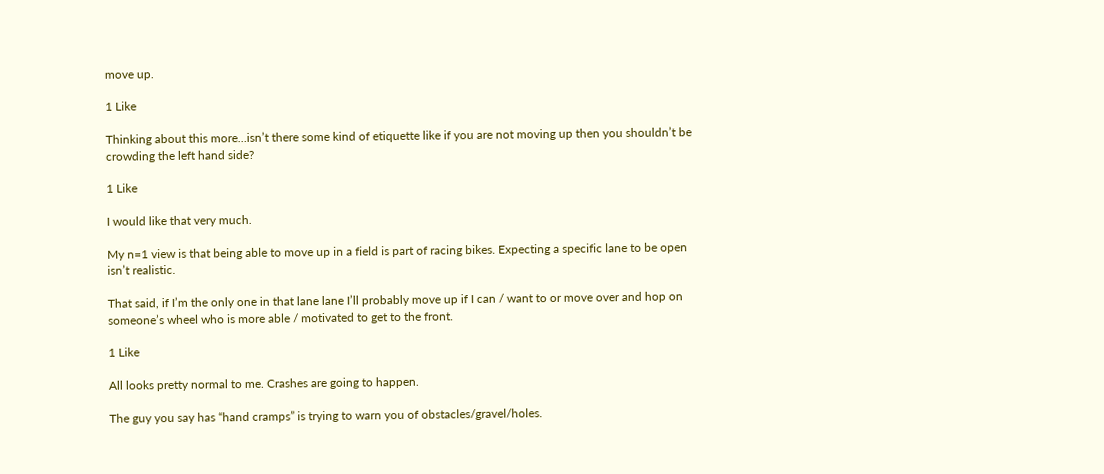move up.

1 Like

Thinking about this more…isn’t there some kind of etiquette like if you are not moving up then you shouldn’t be crowding the left hand side?

1 Like

I would like that very much.

My n=1 view is that being able to move up in a field is part of racing bikes. Expecting a specific lane to be open isn’t realistic.

That said, if I’m the only one in that lane lane I’ll probably move up if I can / want to or move over and hop on someone’s wheel who is more able / motivated to get to the front.

1 Like

All looks pretty normal to me. Crashes are going to happen.

The guy you say has “hand cramps” is trying to warn you of obstacles/gravel/holes.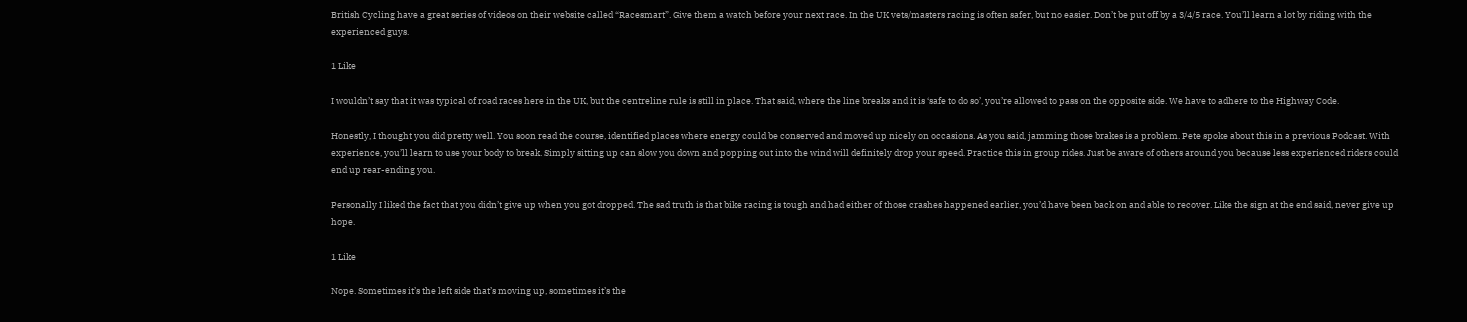British Cycling have a great series of videos on their website called “Racesmart”. Give them a watch before your next race. In the UK vets/masters racing is often safer, but no easier. Don’t be put off by a 3/4/5 race. You’ll learn a lot by riding with the experienced guys.

1 Like

I wouldn’t say that it was typical of road races here in the UK, but the centreline rule is still in place. That said, where the line breaks and it is ‘safe to do so’, you’re allowed to pass on the opposite side. We have to adhere to the Highway Code.

Honestly, I thought you did pretty well. You soon read the course, identified places where energy could be conserved and moved up nicely on occasions. As you said, jamming those brakes is a problem. Pete spoke about this in a previous Podcast. With experience, you’ll learn to use your body to break. Simply sitting up can slow you down and popping out into the wind will definitely drop your speed. Practice this in group rides. Just be aware of others around you because less experienced riders could end up rear-ending you.

Personally I liked the fact that you didn’t give up when you got dropped. The sad truth is that bike racing is tough and had either of those crashes happened earlier, you’d have been back on and able to recover. Like the sign at the end said, never give up hope.

1 Like

Nope. Sometimes it’s the left side that’s moving up, sometimes it’s the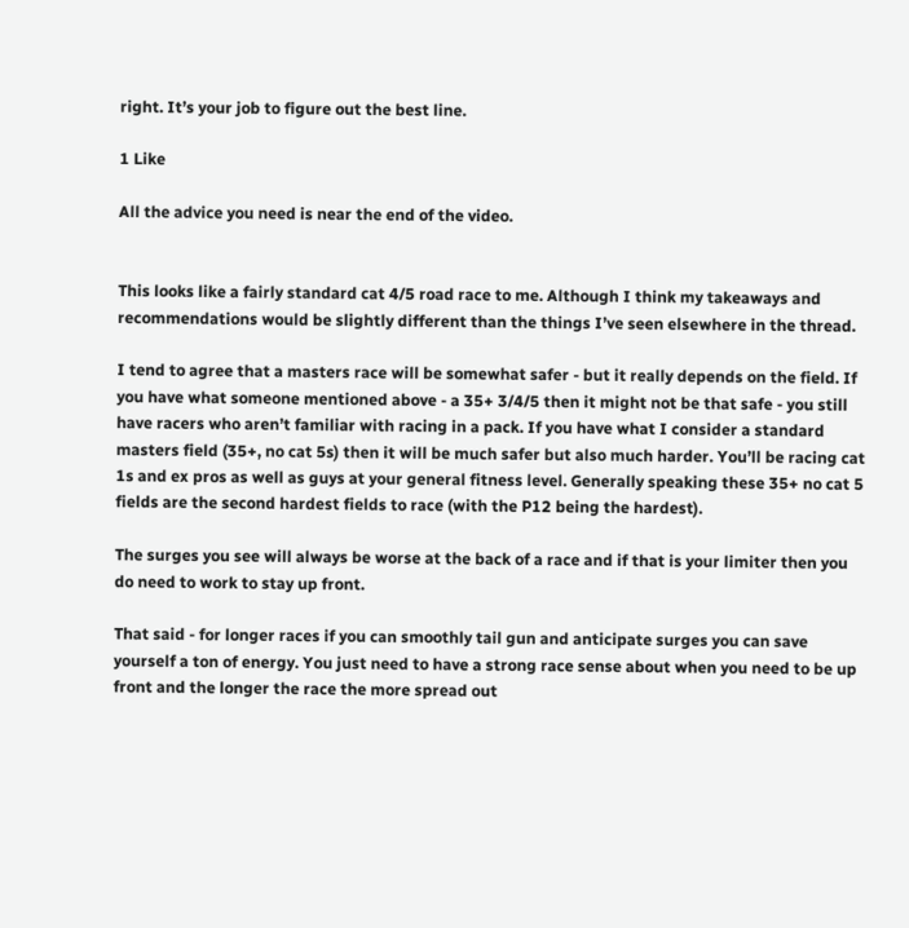right. It’s your job to figure out the best line.

1 Like

All the advice you need is near the end of the video.


This looks like a fairly standard cat 4/5 road race to me. Although I think my takeaways and recommendations would be slightly different than the things I’ve seen elsewhere in the thread.

I tend to agree that a masters race will be somewhat safer - but it really depends on the field. If you have what someone mentioned above - a 35+ 3/4/5 then it might not be that safe - you still have racers who aren’t familiar with racing in a pack. If you have what I consider a standard masters field (35+, no cat 5s) then it will be much safer but also much harder. You’ll be racing cat 1s and ex pros as well as guys at your general fitness level. Generally speaking these 35+ no cat 5 fields are the second hardest fields to race (with the P12 being the hardest).

The surges you see will always be worse at the back of a race and if that is your limiter then you do need to work to stay up front.

That said - for longer races if you can smoothly tail gun and anticipate surges you can save yourself a ton of energy. You just need to have a strong race sense about when you need to be up front and the longer the race the more spread out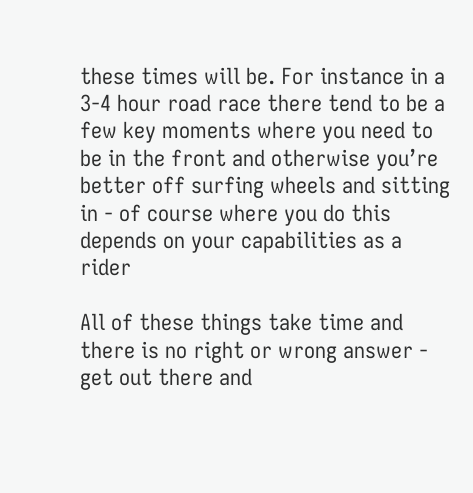these times will be. For instance in a 3-4 hour road race there tend to be a few key moments where you need to be in the front and otherwise you’re better off surfing wheels and sitting in - of course where you do this depends on your capabilities as a rider

All of these things take time and there is no right or wrong answer - get out there and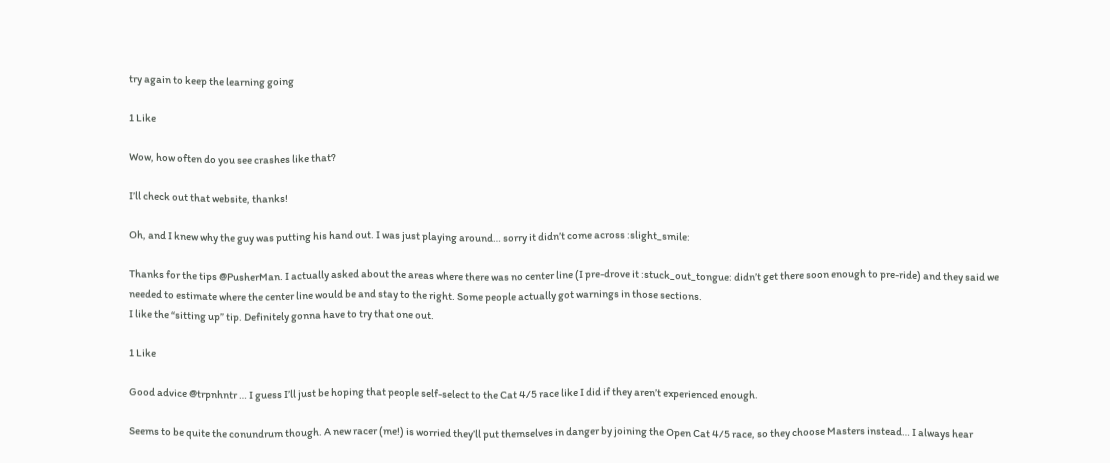try again to keep the learning going

1 Like

Wow, how often do you see crashes like that?

I’ll check out that website, thanks!

Oh, and I knew why the guy was putting his hand out. I was just playing around… sorry it didn’t come across :slight_smile:

Thanks for the tips @PusherMan. I actually asked about the areas where there was no center line (I pre-drove it :stuck_out_tongue: didn’t get there soon enough to pre-ride) and they said we needed to estimate where the center line would be and stay to the right. Some people actually got warnings in those sections.
I like the “sitting up” tip. Definitely gonna have to try that one out.

1 Like

Good advice @trpnhntr … I guess I’ll just be hoping that people self-select to the Cat 4/5 race like I did if they aren’t experienced enough.

Seems to be quite the conundrum though. A new racer (me!) is worried they’ll put themselves in danger by joining the Open Cat 4/5 race, so they choose Masters instead… I always hear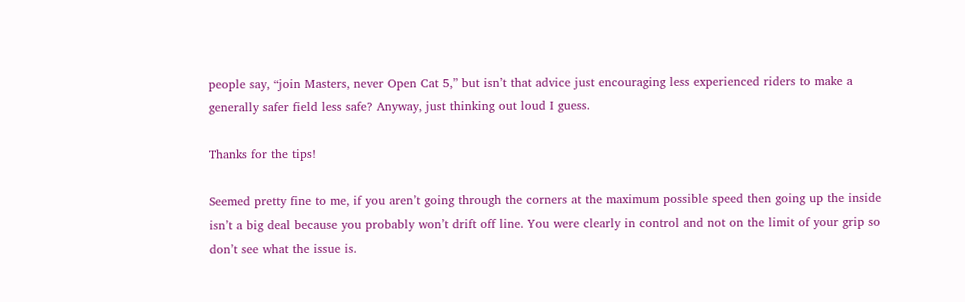people say, “join Masters, never Open Cat 5,” but isn’t that advice just encouraging less experienced riders to make a generally safer field less safe? Anyway, just thinking out loud I guess.

Thanks for the tips!

Seemed pretty fine to me, if you aren’t going through the corners at the maximum possible speed then going up the inside isn’t a big deal because you probably won’t drift off line. You were clearly in control and not on the limit of your grip so don’t see what the issue is.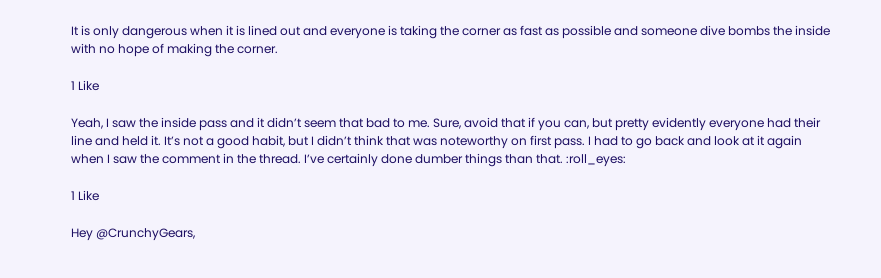It is only dangerous when it is lined out and everyone is taking the corner as fast as possible and someone dive bombs the inside with no hope of making the corner.

1 Like

Yeah, I saw the inside pass and it didn’t seem that bad to me. Sure, avoid that if you can, but pretty evidently everyone had their line and held it. It’s not a good habit, but I didn’t think that was noteworthy on first pass. I had to go back and look at it again when I saw the comment in the thread. I’ve certainly done dumber things than that. :roll_eyes:

1 Like

Hey @CrunchyGears,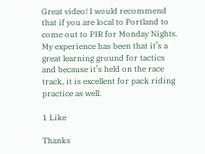Great video! I would recommend that if you are local to Portland to come out to PIR for Monday Nights. My experience has been that it’s a great learning ground for tactics and because it’s held on the race track, it is excellent for pack riding practice as well.

1 Like

Thanks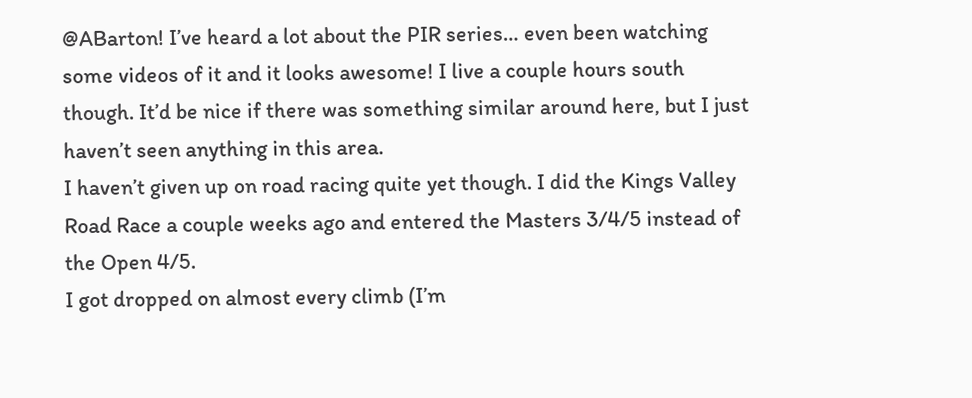@ABarton! I’ve heard a lot about the PIR series… even been watching some videos of it and it looks awesome! I live a couple hours south though. It’d be nice if there was something similar around here, but I just haven’t seen anything in this area.
I haven’t given up on road racing quite yet though. I did the Kings Valley Road Race a couple weeks ago and entered the Masters 3/4/5 instead of the Open 4/5.
I got dropped on almost every climb (I’m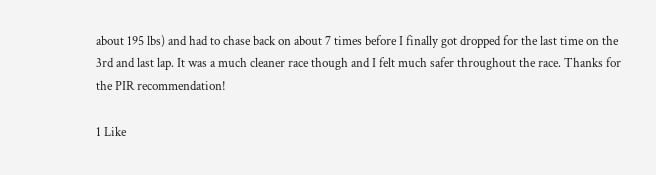about 195 lbs) and had to chase back on about 7 times before I finally got dropped for the last time on the 3rd and last lap. It was a much cleaner race though and I felt much safer throughout the race. Thanks for the PIR recommendation!

1 Like